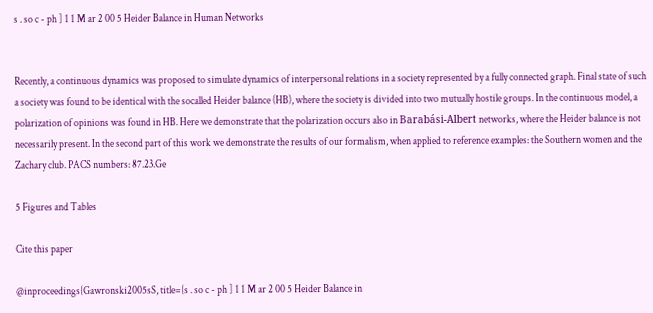s . so c - ph ] 1 1 M ar 2 00 5 Heider Balance in Human Networks


Recently, a continuous dynamics was proposed to simulate dynamics of interpersonal relations in a society represented by a fully connected graph. Final state of such a society was found to be identical with the socalled Heider balance (HB), where the society is divided into two mutually hostile groups. In the continuous model, a polarization of opinions was found in HB. Here we demonstrate that the polarization occurs also in Barabási-Albert networks, where the Heider balance is not necessarily present. In the second part of this work we demonstrate the results of our formalism, when applied to reference examples: the Southern women and the Zachary club. PACS numbers: 87.23.Ge

5 Figures and Tables

Cite this paper

@inproceedings{Gawronski2005sS, title={s . so c - ph ] 1 1 M ar 2 00 5 Heider Balance in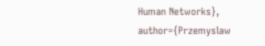Human Networks}, author={Przemyslaw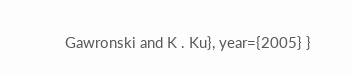Gawronski and K . Ku}, year={2005} }